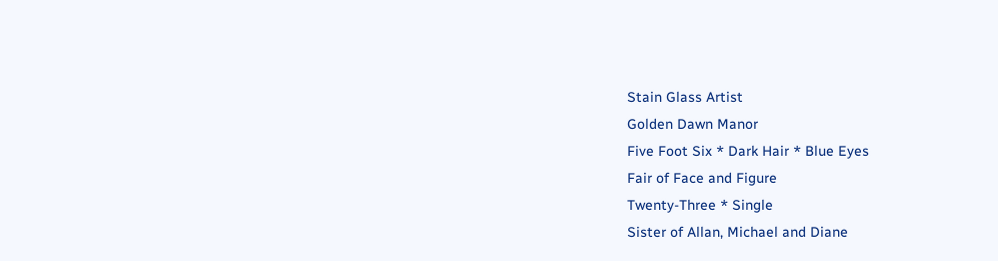Stain Glass Artist
Golden Dawn Manor
Five Foot Six * Dark Hair * Blue Eyes
Fair of Face and Figure
Twenty-Three * Single
Sister of Allan, Michael and Diane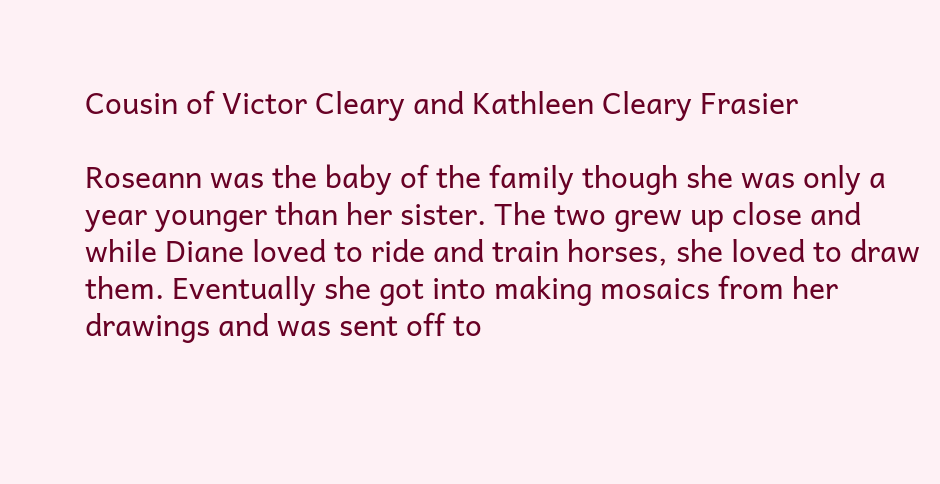Cousin of Victor Cleary and Kathleen Cleary Frasier

Roseann was the baby of the family though she was only a year younger than her sister. The two grew up close and while Diane loved to ride and train horses, she loved to draw them. Eventually she got into making mosaics from her drawings and was sent off to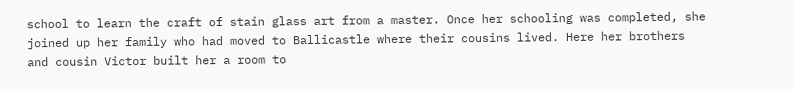school to learn the craft of stain glass art from a master. Once her schooling was completed, she joined up her family who had moved to Ballicastle where their cousins lived. Here her brothers and cousin Victor built her a room to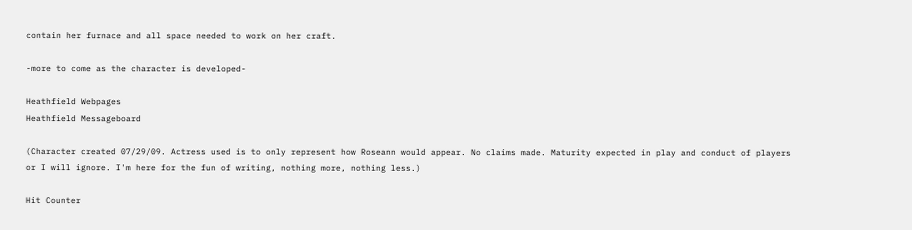contain her furnace and all space needed to work on her craft.

-more to come as the character is developed-

Heathfield Webpages
Heathfield Messageboard

(Character created 07/29/09. Actress used is to only represent how Roseann would appear. No claims made. Maturity expected in play and conduct of players or I will ignore. I'm here for the fun of writing, nothing more, nothing less.)

Hit Counter